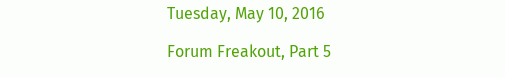Tuesday, May 10, 2016

Forum Freakout, Part 5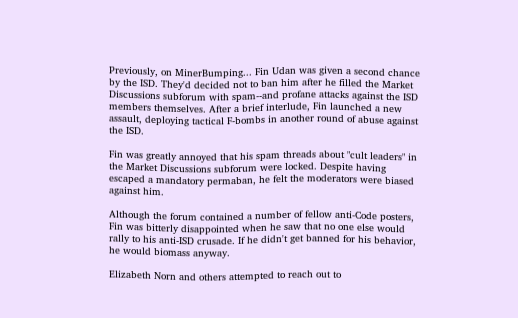Previously, on MinerBumping... Fin Udan was given a second chance by the ISD. They'd decided not to ban him after he filled the Market Discussions subforum with spam--and profane attacks against the ISD members themselves. After a brief interlude, Fin launched a new assault, deploying tactical F-bombs in another round of abuse against the ISD.

Fin was greatly annoyed that his spam threads about "cult leaders" in the Market Discussions subforum were locked. Despite having escaped a mandatory permaban, he felt the moderators were biased against him.

Although the forum contained a number of fellow anti-Code posters, Fin was bitterly disappointed when he saw that no one else would rally to his anti-ISD crusade. If he didn't get banned for his behavior, he would biomass anyway.

Elizabeth Norn and others attempted to reach out to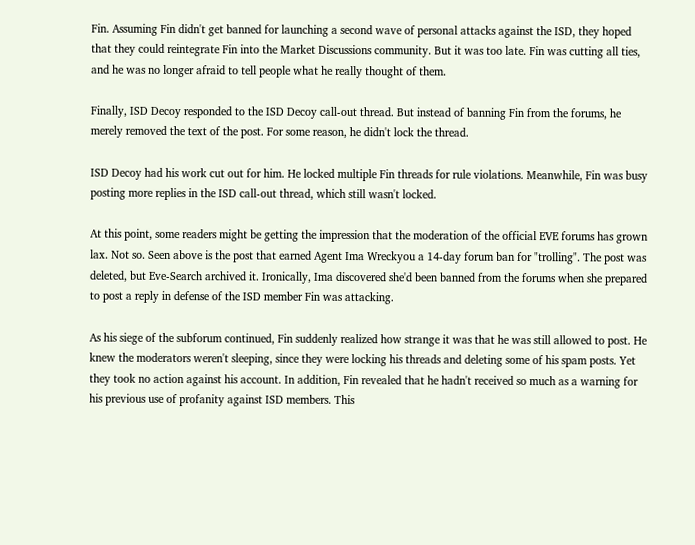Fin. Assuming Fin didn't get banned for launching a second wave of personal attacks against the ISD, they hoped that they could reintegrate Fin into the Market Discussions community. But it was too late. Fin was cutting all ties, and he was no longer afraid to tell people what he really thought of them.

Finally, ISD Decoy responded to the ISD Decoy call-out thread. But instead of banning Fin from the forums, he merely removed the text of the post. For some reason, he didn't lock the thread.

ISD Decoy had his work cut out for him. He locked multiple Fin threads for rule violations. Meanwhile, Fin was busy posting more replies in the ISD call-out thread, which still wasn't locked.

At this point, some readers might be getting the impression that the moderation of the official EVE forums has grown lax. Not so. Seen above is the post that earned Agent Ima Wreckyou a 14-day forum ban for "trolling". The post was deleted, but Eve-Search archived it. Ironically, Ima discovered she'd been banned from the forums when she prepared to post a reply in defense of the ISD member Fin was attacking.

As his siege of the subforum continued, Fin suddenly realized how strange it was that he was still allowed to post. He knew the moderators weren't sleeping, since they were locking his threads and deleting some of his spam posts. Yet they took no action against his account. In addition, Fin revealed that he hadn't received so much as a warning for his previous use of profanity against ISD members. This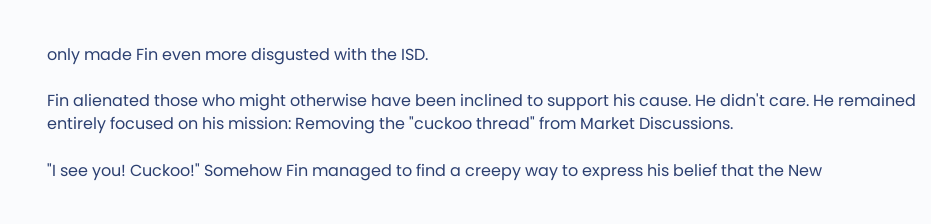only made Fin even more disgusted with the ISD.

Fin alienated those who might otherwise have been inclined to support his cause. He didn't care. He remained entirely focused on his mission: Removing the "cuckoo thread" from Market Discussions.

"I see you! Cuckoo!" Somehow Fin managed to find a creepy way to express his belief that the New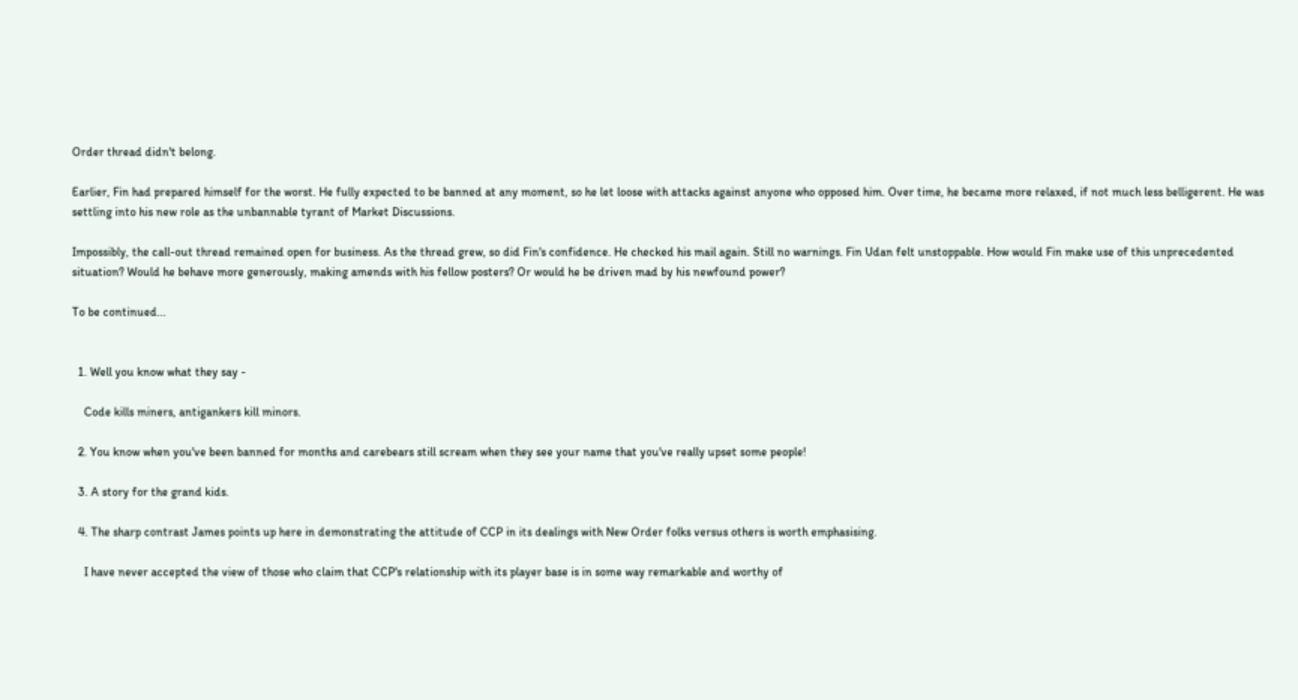Order thread didn't belong.

Earlier, Fin had prepared himself for the worst. He fully expected to be banned at any moment, so he let loose with attacks against anyone who opposed him. Over time, he became more relaxed, if not much less belligerent. He was settling into his new role as the unbannable tyrant of Market Discussions.

Impossibly, the call-out thread remained open for business. As the thread grew, so did Fin's confidence. He checked his mail again. Still no warnings. Fin Udan felt unstoppable. How would Fin make use of this unprecedented situation? Would he behave more generously, making amends with his fellow posters? Or would he be driven mad by his newfound power?

To be continued...


  1. Well you know what they say -

    Code kills miners, antigankers kill minors.

  2. You know when you've been banned for months and carebears still scream when they see your name that you've really upset some people!

  3. A story for the grand kids.

  4. The sharp contrast James points up here in demonstrating the attitude of CCP in its dealings with New Order folks versus others is worth emphasising.

    I have never accepted the view of those who claim that CCP's relationship with its player base is in some way remarkable and worthy of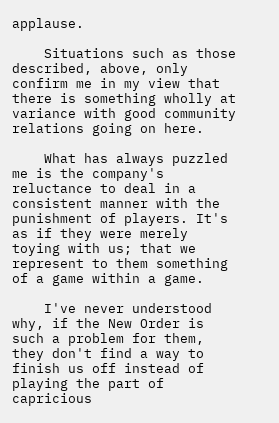applause.

    Situations such as those described, above, only confirm me in my view that there is something wholly at variance with good community relations going on here.

    What has always puzzled me is the company's reluctance to deal in a consistent manner with the punishment of players. It's as if they were merely toying with us; that we represent to them something of a game within a game.

    I've never understood why, if the New Order is such a problem for them, they don't find a way to finish us off instead of playing the part of capricious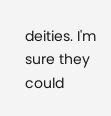deities. I'm sure they could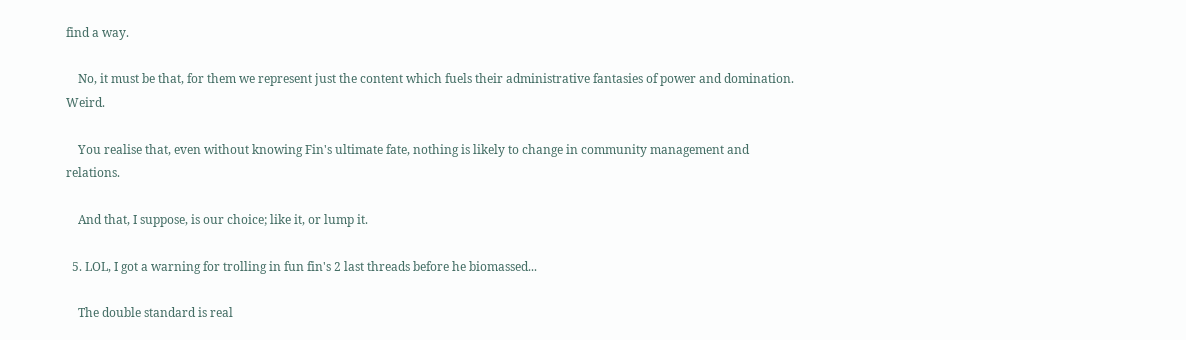find a way.

    No, it must be that, for them we represent just the content which fuels their administrative fantasies of power and domination. Weird.

    You realise that, even without knowing Fin's ultimate fate, nothing is likely to change in community management and relations.

    And that, I suppose, is our choice; like it, or lump it.

  5. LOL, I got a warning for trolling in fun fin's 2 last threads before he biomassed...

    The double standard is real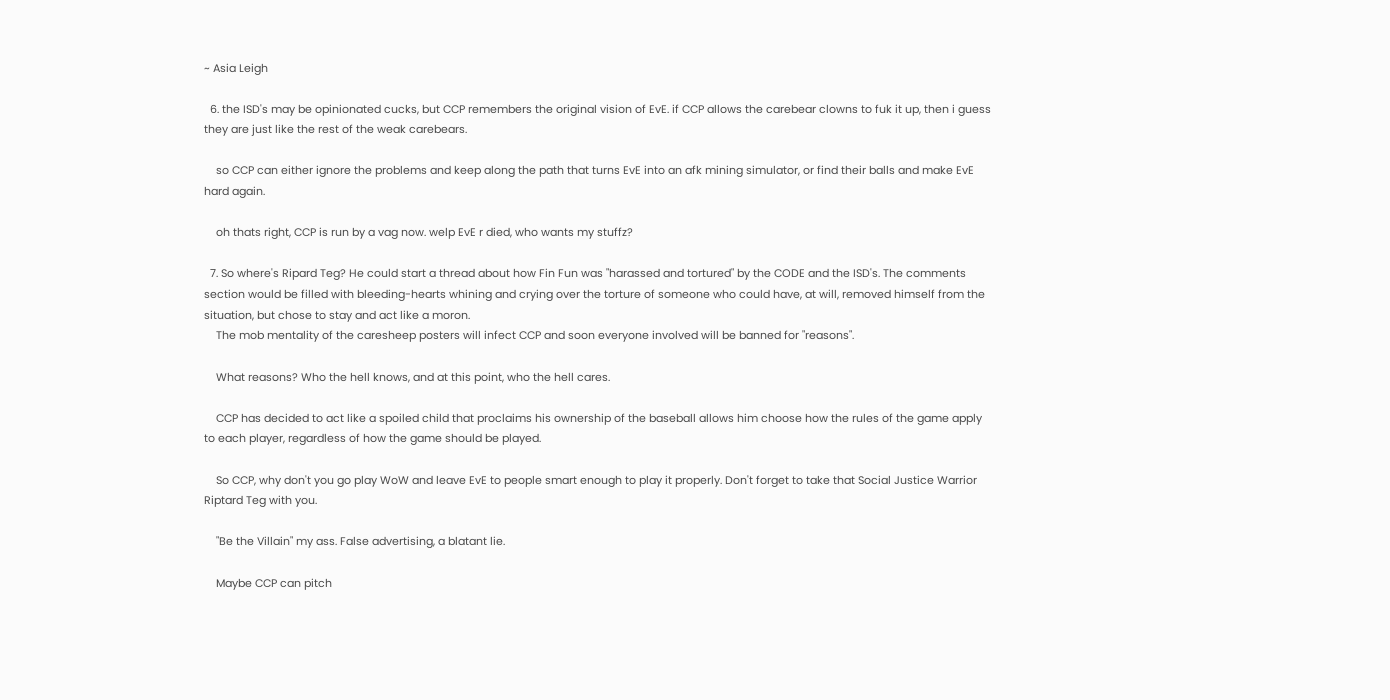~ Asia Leigh

  6. the ISD's may be opinionated cucks, but CCP remembers the original vision of EvE. if CCP allows the carebear clowns to fuk it up, then i guess they are just like the rest of the weak carebears.

    so CCP can either ignore the problems and keep along the path that turns EvE into an afk mining simulator, or find their balls and make EvE hard again.

    oh thats right, CCP is run by a vag now. welp EvE r died, who wants my stuffz?

  7. So where's Ripard Teg? He could start a thread about how Fin Fun was "harassed and tortured" by the CODE and the ISD's. The comments section would be filled with bleeding-hearts whining and crying over the torture of someone who could have, at will, removed himself from the situation, but chose to stay and act like a moron.
    The mob mentality of the caresheep posters will infect CCP and soon everyone involved will be banned for "reasons".

    What reasons? Who the hell knows, and at this point, who the hell cares.

    CCP has decided to act like a spoiled child that proclaims his ownership of the baseball allows him choose how the rules of the game apply to each player, regardless of how the game should be played.

    So CCP, why don't you go play WoW and leave EvE to people smart enough to play it properly. Don't forget to take that Social Justice Warrior Riptard Teg with you.

    "Be the Villain" my ass. False advertising, a blatant lie.

    Maybe CCP can pitch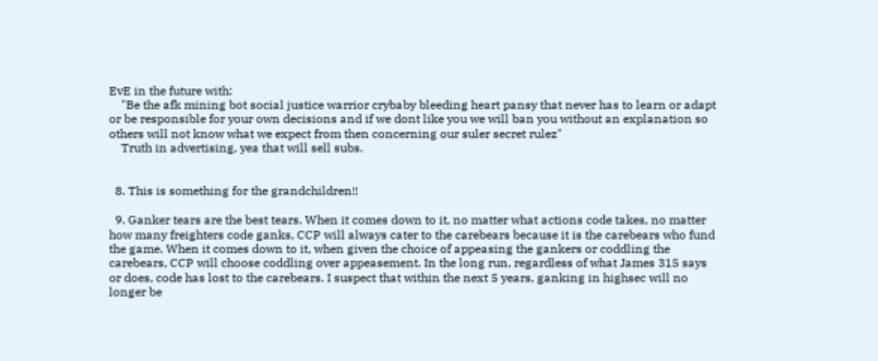EvE in the future with:
    "Be the afk mining bot social justice warrior crybaby bleeding heart pansy that never has to learn or adapt or be responsible for your own decisions and if we dont like you we will ban you without an explanation so others will not know what we expect from then concerning our suler secret rulez"
    Truth in advertising, yea that will sell subs.


  8. This is something for the grandchildren!!

  9. Ganker tears are the best tears. When it comes down to it, no matter what actions code takes, no matter how many freighters code ganks, CCP will always cater to the carebears because it is the carebears who fund the game. When it comes down to it, when given the choice of appeasing the gankers or coddling the carebears, CCP will choose coddling over appeasement. In the long run, regardless of what James 315 says or does, code has lost to the carebears. I suspect that within the next 5 years, ganking in highsec will no longer be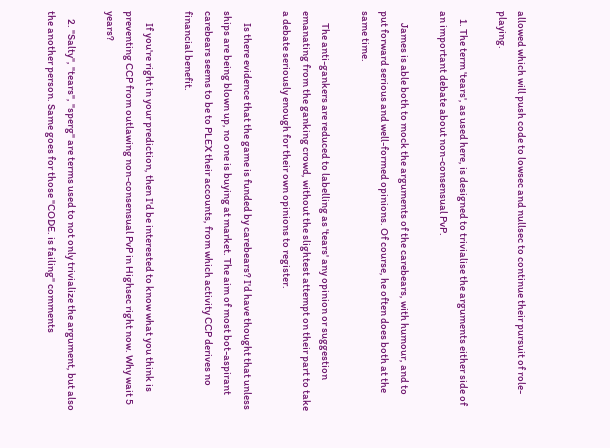allowed which will push code to lowsec and nullsec to continue their pursuit of role-playing.

    1. The term 'tears', as used here, is designed to trivialise the arguments either side of an important debate about non-consensual PvP.

      James is able both to mock the arguments of the carebears, with humour, and to put forward serious and well-formed opinions. Of course, he often does both at the same time.

      The anti-gankers are reduced to labelling as 'tears' any opinion or suggestion emanating from the ganking crowd, without the slightest attempt on their part to take a debate seriously enough for their own opinions to register.

      Is there evidence that the game is funded by carebears? I'd have thought that unless ships are being blown up, no one is buying at market. The aim of most bot-aspirant carebears seems to be to PLEX their accounts, from which activity CCP derives no financial benefit.

      If you're right in your prediction, then I'd be interested to know what you think is preventing CCP from outlawing non-consensual PvP in Highsec right now. Why wait 5 years?

    2. "Salty", "tears", "sperg" are terms used to not only trivialize the argument, but also the another person. Same goes for those "CODE. is failing" comments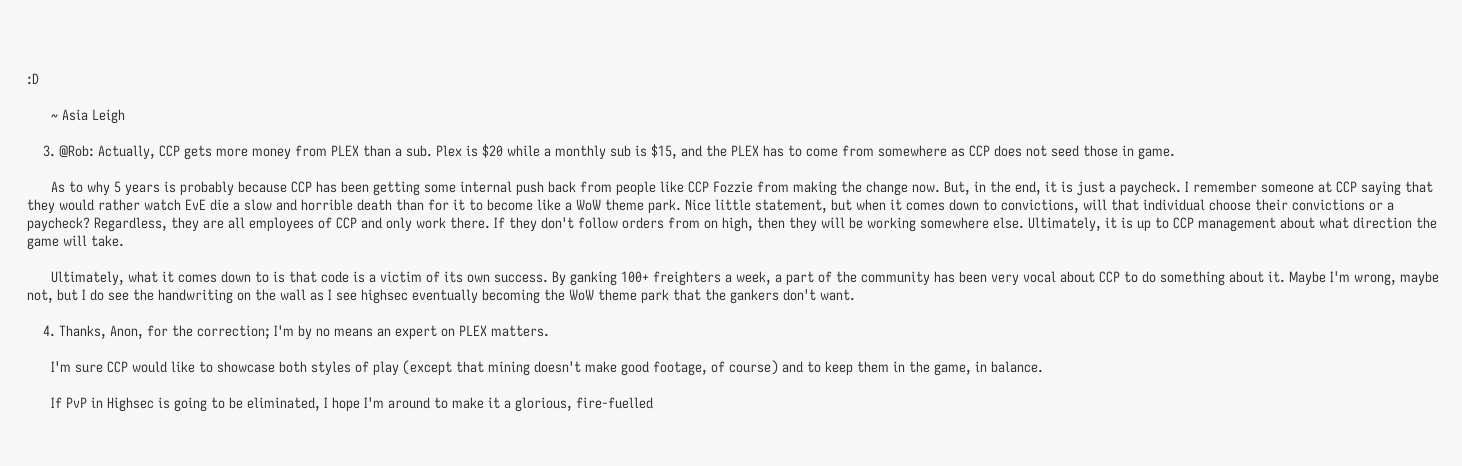:D

      ~ Asia Leigh

    3. @Rob: Actually, CCP gets more money from PLEX than a sub. Plex is $20 while a monthly sub is $15, and the PLEX has to come from somewhere as CCP does not seed those in game.

      As to why 5 years is probably because CCP has been getting some internal push back from people like CCP Fozzie from making the change now. But, in the end, it is just a paycheck. I remember someone at CCP saying that they would rather watch EvE die a slow and horrible death than for it to become like a WoW theme park. Nice little statement, but when it comes down to convictions, will that individual choose their convictions or a paycheck? Regardless, they are all employees of CCP and only work there. If they don't follow orders from on high, then they will be working somewhere else. Ultimately, it is up to CCP management about what direction the game will take.

      Ultimately, what it comes down to is that code is a victim of its own success. By ganking 100+ freighters a week, a part of the community has been very vocal about CCP to do something about it. Maybe I'm wrong, maybe not, but I do see the handwriting on the wall as I see highsec eventually becoming the WoW theme park that the gankers don't want.

    4. Thanks, Anon, for the correction; I'm by no means an expert on PLEX matters.

      I'm sure CCP would like to showcase both styles of play (except that mining doesn't make good footage, of course) and to keep them in the game, in balance.

      If PvP in Highsec is going to be eliminated, I hope I'm around to make it a glorious, fire-fuelled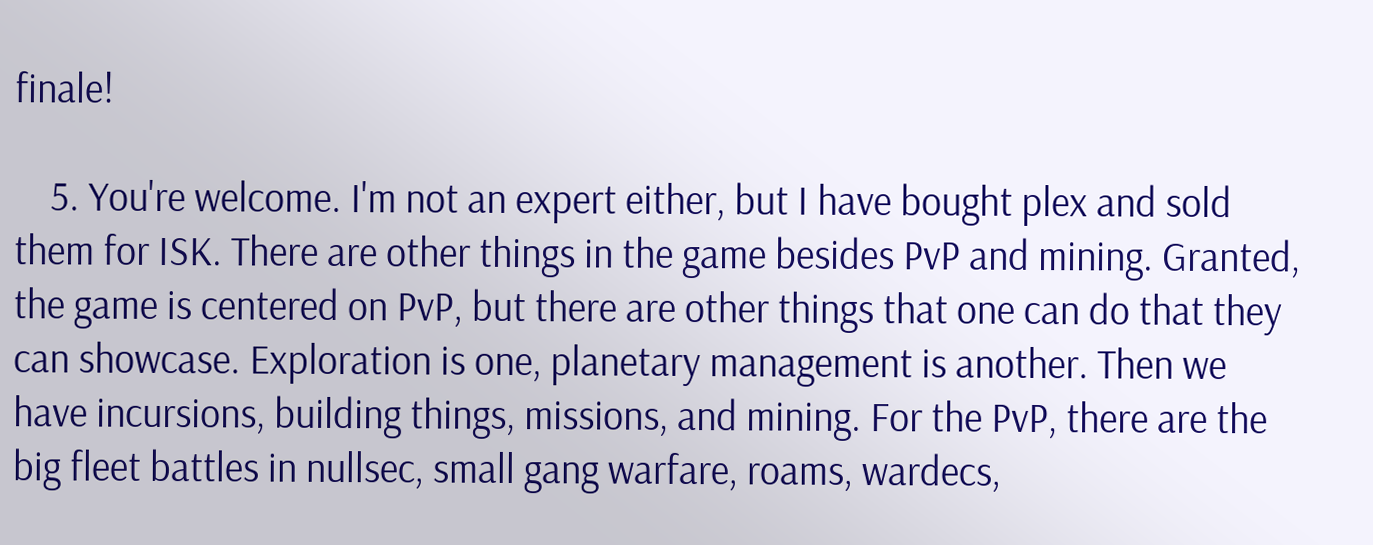finale!

    5. You're welcome. I'm not an expert either, but I have bought plex and sold them for ISK. There are other things in the game besides PvP and mining. Granted, the game is centered on PvP, but there are other things that one can do that they can showcase. Exploration is one, planetary management is another. Then we have incursions, building things, missions, and mining. For the PvP, there are the big fleet battles in nullsec, small gang warfare, roams, wardecs,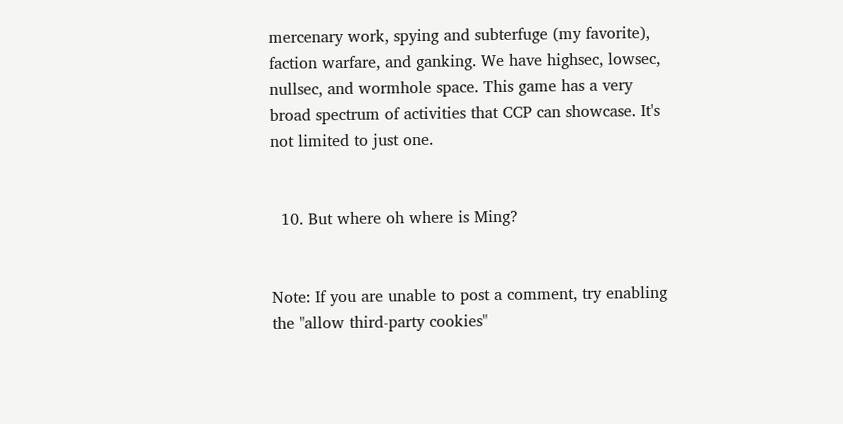mercenary work, spying and subterfuge (my favorite), faction warfare, and ganking. We have highsec, lowsec, nullsec, and wormhole space. This game has a very broad spectrum of activities that CCP can showcase. It's not limited to just one.


  10. But where oh where is Ming?


Note: If you are unable to post a comment, try enabling the "allow third-party cookies"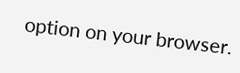option on your browser.